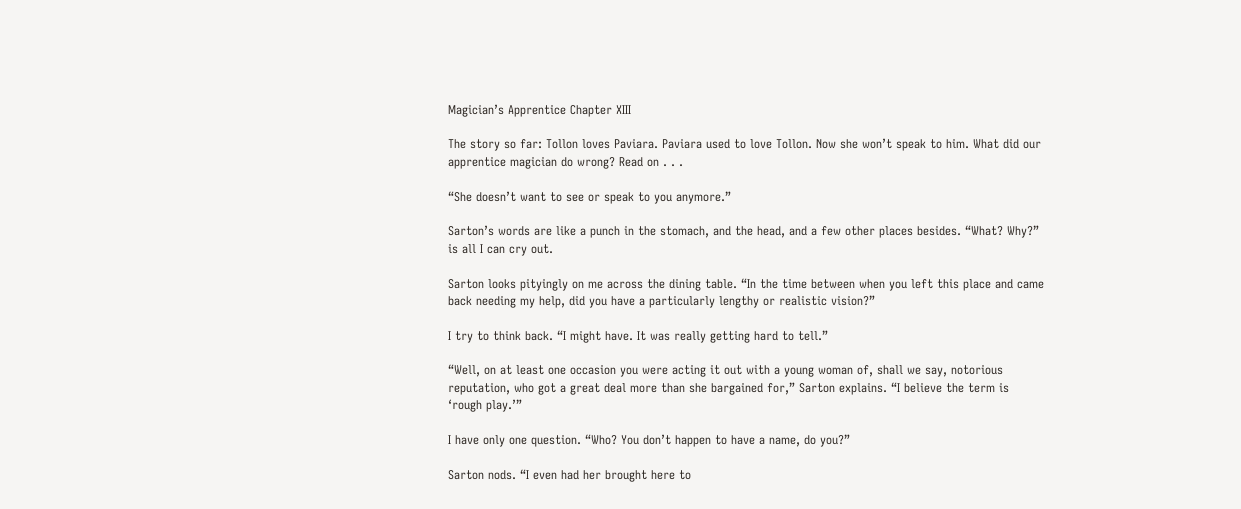Magician’s Apprentice Chapter XIII

The story so far: Tollon loves Paviara. Paviara used to love Tollon. Now she won’t speak to him. What did our apprentice magician do wrong? Read on . . .

“She doesn’t want to see or speak to you anymore.”

Sarton’s words are like a punch in the stomach, and the head, and a few other places besides. “What? Why?” is all I can cry out.

Sarton looks pityingly on me across the dining table. “In the time between when you left this place and came back needing my help, did you have a particularly lengthy or realistic vision?”

I try to think back. “I might have. It was really getting hard to tell.”

“Well, on at least one occasion you were acting it out with a young woman of, shall we say, notorious reputation, who got a great deal more than she bargained for,” Sarton explains. “I believe the term is ‘rough play.’”

I have only one question. “Who? You don’t happen to have a name, do you?”

Sarton nods. “I even had her brought here to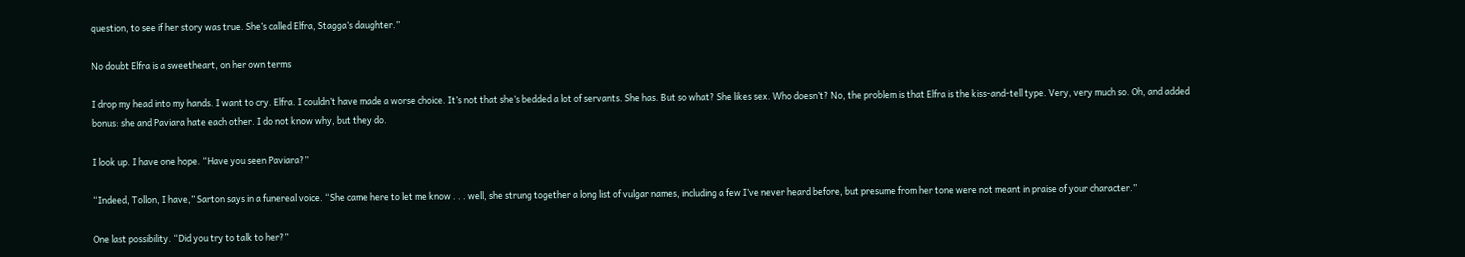question, to see if her story was true. She’s called Elfra, Stagga’s daughter.”

No doubt Elfra is a sweetheart, on her own terms

I drop my head into my hands. I want to cry. Elfra. I couldn’t have made a worse choice. It’s not that she’s bedded a lot of servants. She has. But so what? She likes sex. Who doesn’t? No, the problem is that Elfra is the kiss-and-tell type. Very, very much so. Oh, and added bonus: she and Paviara hate each other. I do not know why, but they do.

I look up. I have one hope. “Have you seen Paviara?”

“Indeed, Tollon, I have,” Sarton says in a funereal voice. “She came here to let me know . . . well, she strung together a long list of vulgar names, including a few I’ve never heard before, but presume from her tone were not meant in praise of your character.”

One last possibility. “Did you try to talk to her?”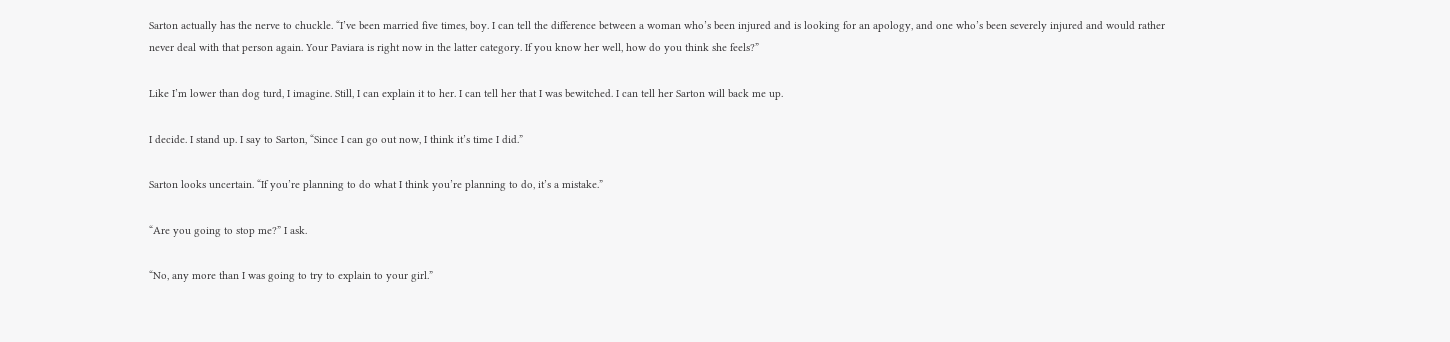Sarton actually has the nerve to chuckle. “I’ve been married five times, boy. I can tell the difference between a woman who’s been injured and is looking for an apology, and one who’s been severely injured and would rather never deal with that person again. Your Paviara is right now in the latter category. If you know her well, how do you think she feels?”

Like I’m lower than dog turd, I imagine. Still, I can explain it to her. I can tell her that I was bewitched. I can tell her Sarton will back me up.

I decide. I stand up. I say to Sarton, “Since I can go out now, I think it’s time I did.”

Sarton looks uncertain. “If you’re planning to do what I think you’re planning to do, it’s a mistake.”

“Are you going to stop me?” I ask.

“No, any more than I was going to try to explain to your girl.”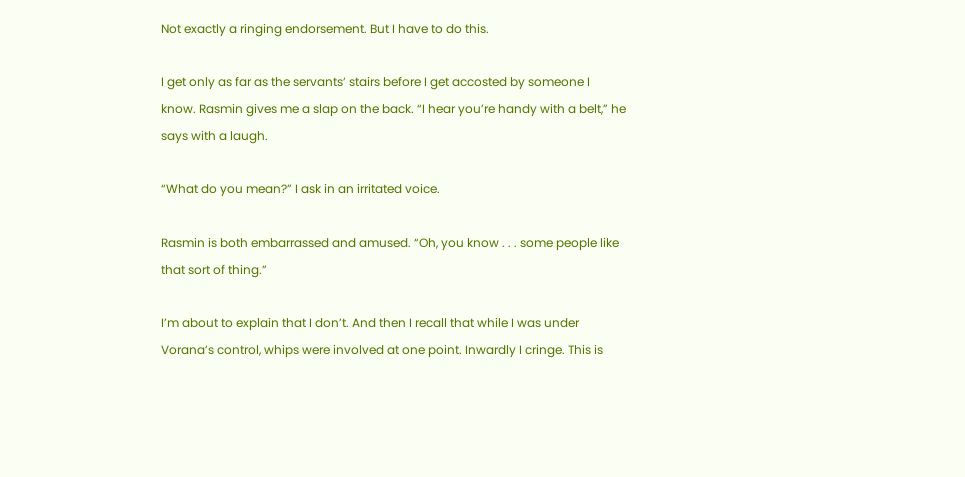Not exactly a ringing endorsement. But I have to do this.

I get only as far as the servants’ stairs before I get accosted by someone I know. Rasmin gives me a slap on the back. “I hear you’re handy with a belt,” he says with a laugh.

“What do you mean?” I ask in an irritated voice.

Rasmin is both embarrassed and amused. “Oh, you know . . . some people like that sort of thing.”

I’m about to explain that I don’t. And then I recall that while I was under Vorana’s control, whips were involved at one point. Inwardly I cringe. This is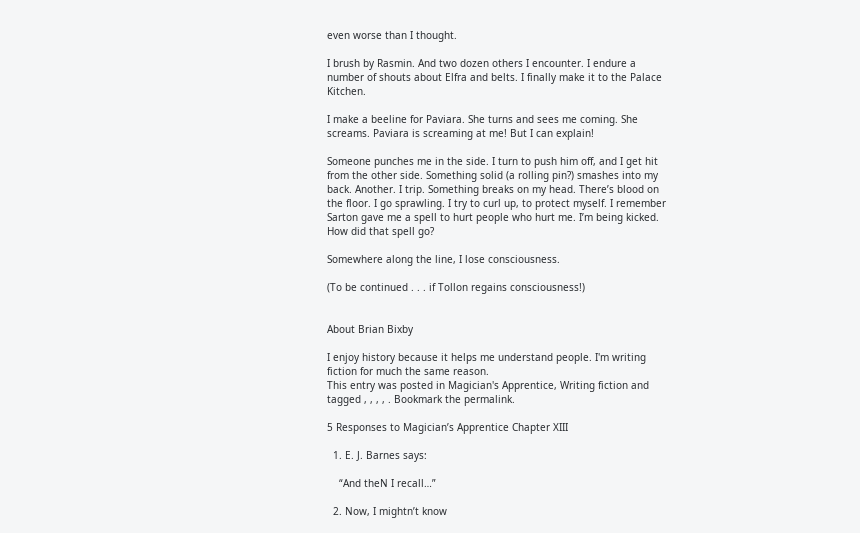even worse than I thought.

I brush by Rasmin. And two dozen others I encounter. I endure a number of shouts about Elfra and belts. I finally make it to the Palace Kitchen.

I make a beeline for Paviara. She turns and sees me coming. She screams. Paviara is screaming at me! But I can explain!

Someone punches me in the side. I turn to push him off, and I get hit from the other side. Something solid (a rolling pin?) smashes into my back. Another. I trip. Something breaks on my head. There’s blood on the floor. I go sprawling. I try to curl up, to protect myself. I remember Sarton gave me a spell to hurt people who hurt me. I’m being kicked. How did that spell go?

Somewhere along the line, I lose consciousness.

(To be continued . . . if Tollon regains consciousness!)


About Brian Bixby

I enjoy history because it helps me understand people. I'm writing fiction for much the same reason.
This entry was posted in Magician's Apprentice, Writing fiction and tagged , , , , . Bookmark the permalink.

5 Responses to Magician’s Apprentice Chapter XIII

  1. E. J. Barnes says:

    “And theN I recall…”

  2. Now, I mightn’t know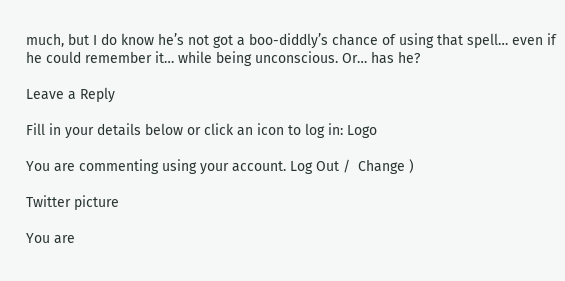much, but I do know he’s not got a boo-diddly’s chance of using that spell… even if he could remember it… while being unconscious. Or… has he?

Leave a Reply

Fill in your details below or click an icon to log in: Logo

You are commenting using your account. Log Out /  Change )

Twitter picture

You are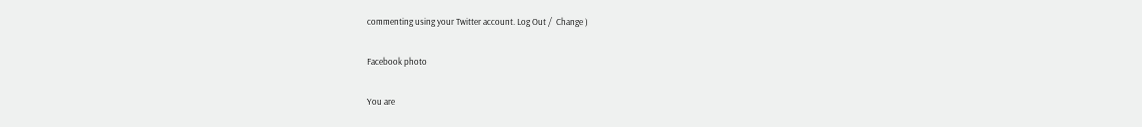commenting using your Twitter account. Log Out /  Change )

Facebook photo

You are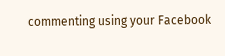commenting using your Facebook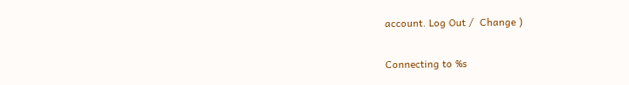account. Log Out /  Change )

Connecting to %s